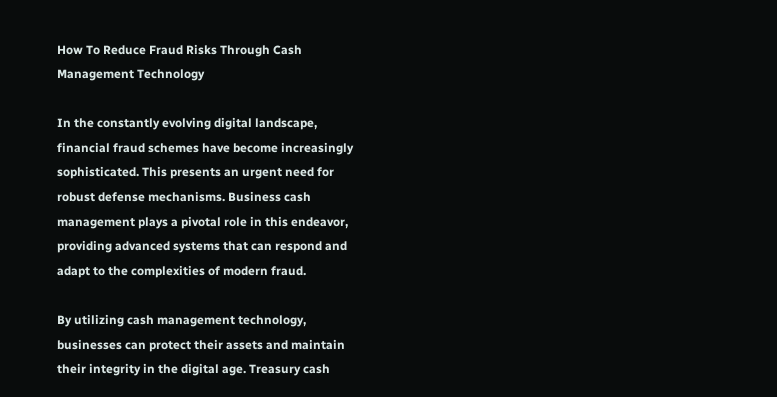How To Reduce Fraud Risks Through Cash Management Technology

In the constantly evolving digital landscape, financial fraud schemes have become increasingly sophisticated. This presents an urgent need for robust defense mechanisms. Business cash management plays a pivotal role in this endeavor, providing advanced systems that can respond and adapt to the complexities of modern fraud.

By utilizing cash management technology, businesses can protect their assets and maintain their integrity in the digital age. Treasury cash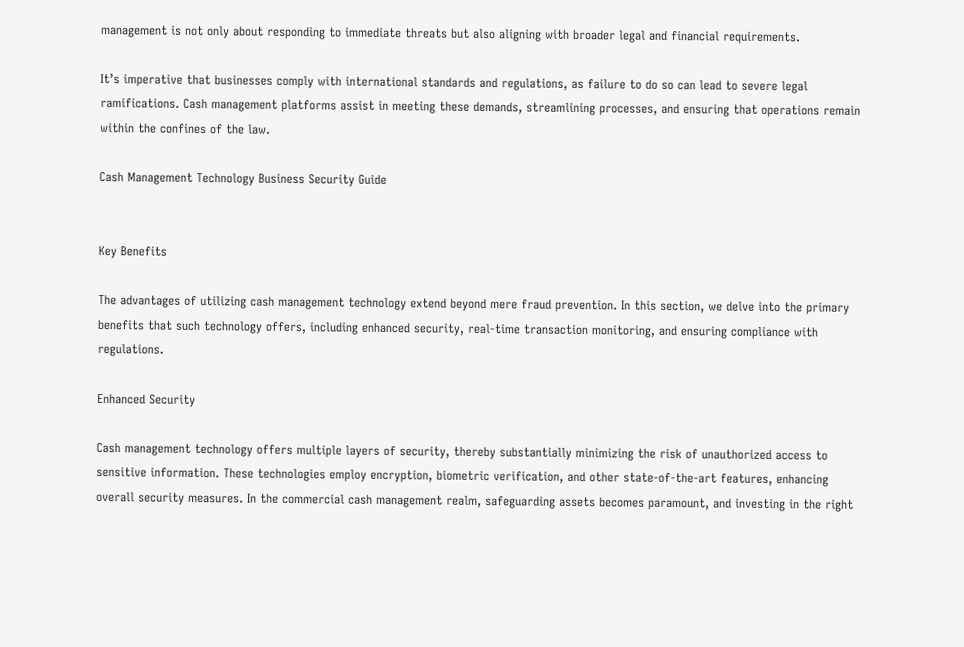management is not only about responding to immediate threats but also aligning with broader legal and financial requirements.

It’s imperative that businesses comply with international standards and regulations, as failure to do so can lead to severe legal ramifications. Cash management platforms assist in meeting these demands, streamlining processes, and ensuring that operations remain within the confines of the law.

Cash Management Technology Business Security Guide


Key Benefits

The advantages of utilizing cash management technology extend beyond mere fraud prevention. In this section, we delve into the primary benefits that such technology offers, including enhanced security, real-time transaction monitoring, and ensuring compliance with regulations.

Enhanced Security

Cash management technology offers multiple layers of security, thereby substantially minimizing the risk of unauthorized access to sensitive information. These technologies employ encryption, biometric verification, and other state-of-the-art features, enhancing overall security measures. In the commercial cash management realm, safeguarding assets becomes paramount, and investing in the right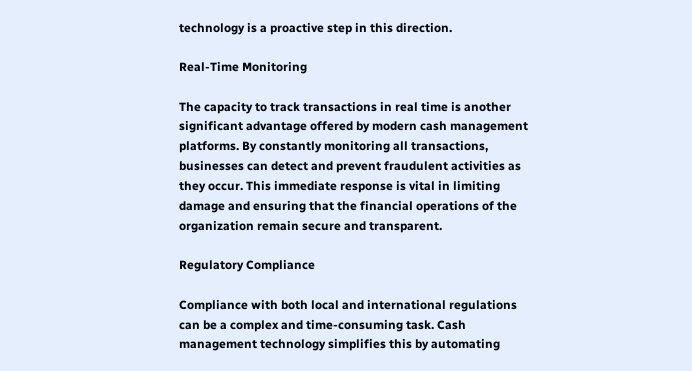technology is a proactive step in this direction.

Real-Time Monitoring

The capacity to track transactions in real time is another significant advantage offered by modern cash management platforms. By constantly monitoring all transactions, businesses can detect and prevent fraudulent activities as they occur. This immediate response is vital in limiting damage and ensuring that the financial operations of the organization remain secure and transparent.

Regulatory Compliance

Compliance with both local and international regulations can be a complex and time-consuming task. Cash management technology simplifies this by automating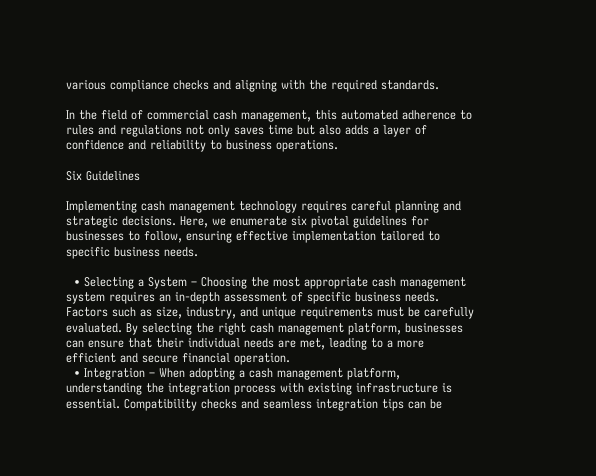various compliance checks and aligning with the required standards.

In the field of commercial cash management, this automated adherence to rules and regulations not only saves time but also adds a layer of confidence and reliability to business operations.

Six Guidelines

Implementing cash management technology requires careful planning and strategic decisions. Here, we enumerate six pivotal guidelines for businesses to follow, ensuring effective implementation tailored to specific business needs.

  • Selecting a System – Choosing the most appropriate cash management system requires an in-depth assessment of specific business needs. Factors such as size, industry, and unique requirements must be carefully evaluated. By selecting the right cash management platform, businesses can ensure that their individual needs are met, leading to a more efficient and secure financial operation.
  • Integration – When adopting a cash management platform, understanding the integration process with existing infrastructure is essential. Compatibility checks and seamless integration tips can be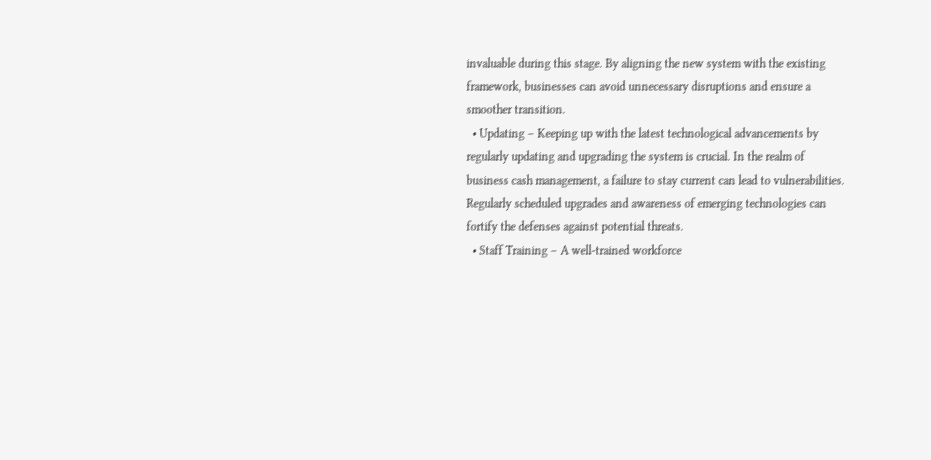invaluable during this stage. By aligning the new system with the existing framework, businesses can avoid unnecessary disruptions and ensure a smoother transition.
  • Updating – Keeping up with the latest technological advancements by regularly updating and upgrading the system is crucial. In the realm of business cash management, a failure to stay current can lead to vulnerabilities. Regularly scheduled upgrades and awareness of emerging technologies can fortify the defenses against potential threats.
  • Staff Training – A well-trained workforce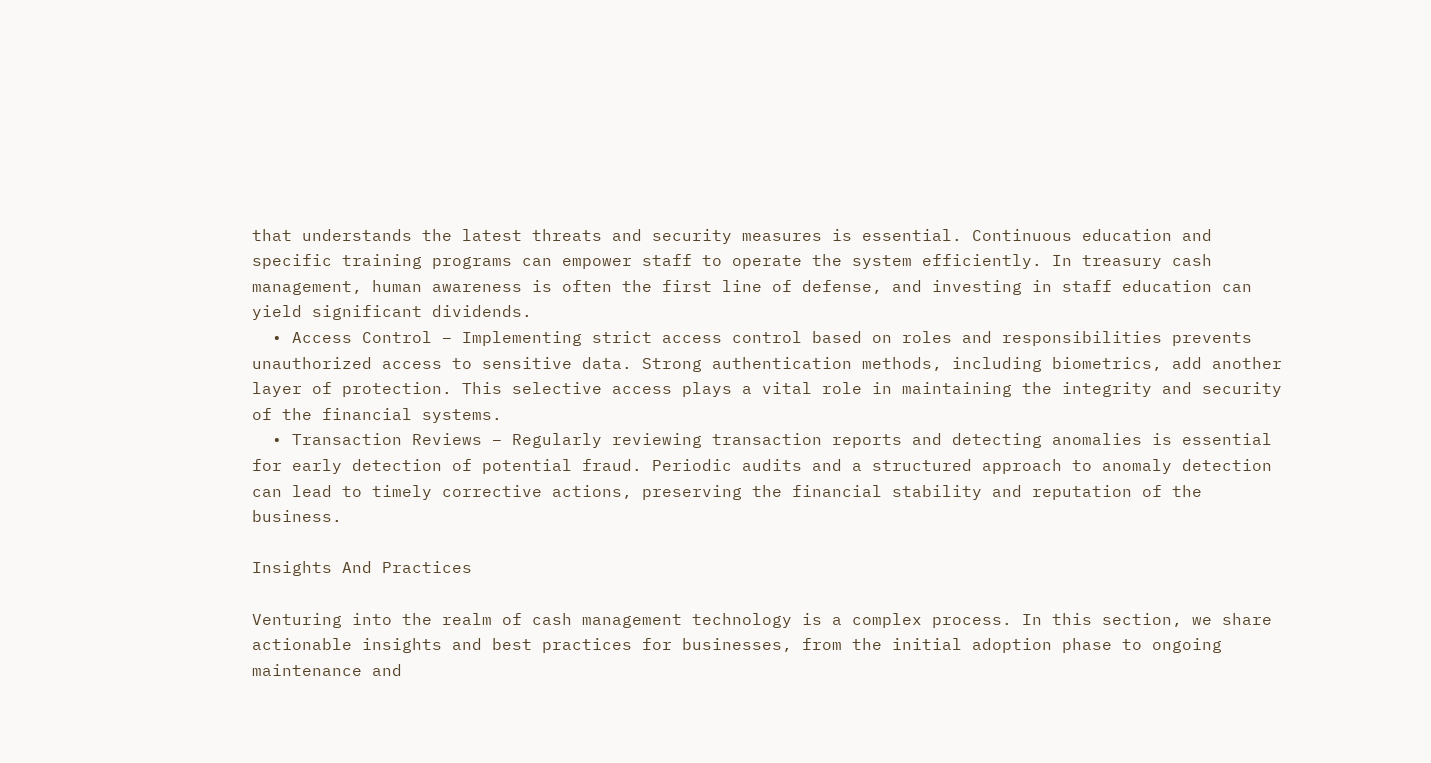that understands the latest threats and security measures is essential. Continuous education and specific training programs can empower staff to operate the system efficiently. In treasury cash management, human awareness is often the first line of defense, and investing in staff education can yield significant dividends.
  • Access Control – Implementing strict access control based on roles and responsibilities prevents unauthorized access to sensitive data. Strong authentication methods, including biometrics, add another layer of protection. This selective access plays a vital role in maintaining the integrity and security of the financial systems.
  • Transaction Reviews – Regularly reviewing transaction reports and detecting anomalies is essential for early detection of potential fraud. Periodic audits and a structured approach to anomaly detection can lead to timely corrective actions, preserving the financial stability and reputation of the business.

Insights And Practices

Venturing into the realm of cash management technology is a complex process. In this section, we share actionable insights and best practices for businesses, from the initial adoption phase to ongoing maintenance and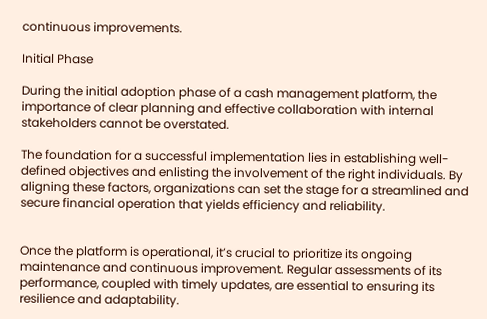continuous improvements.

Initial Phase

During the initial adoption phase of a cash management platform, the importance of clear planning and effective collaboration with internal stakeholders cannot be overstated.

The foundation for a successful implementation lies in establishing well-defined objectives and enlisting the involvement of the right individuals. By aligning these factors, organizations can set the stage for a streamlined and secure financial operation that yields efficiency and reliability.


Once the platform is operational, it’s crucial to prioritize its ongoing maintenance and continuous improvement. Regular assessments of its performance, coupled with timely updates, are essential to ensuring its resilience and adaptability.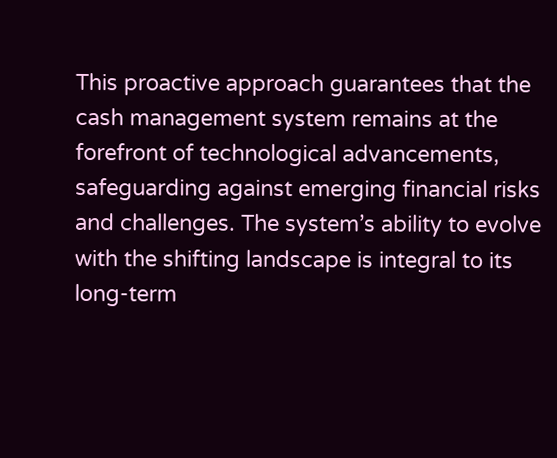This proactive approach guarantees that the cash management system remains at the forefront of technological advancements, safeguarding against emerging financial risks and challenges. The system’s ability to evolve with the shifting landscape is integral to its long-term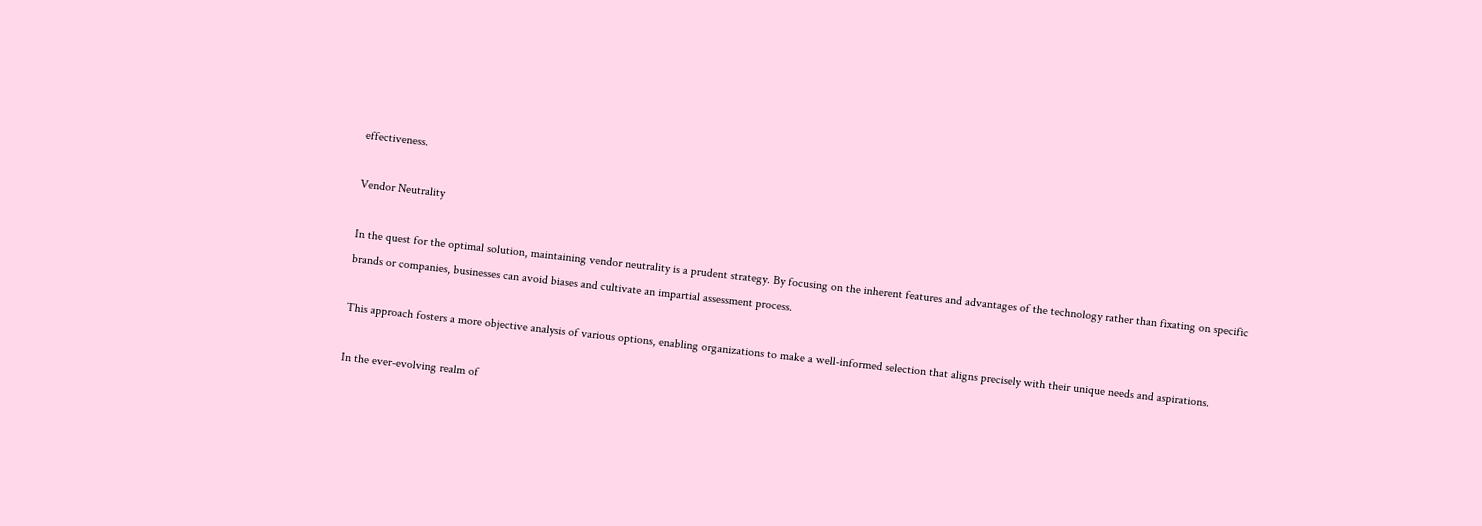effectiveness.

Vendor Neutrality

In the quest for the optimal solution, maintaining vendor neutrality is a prudent strategy. By focusing on the inherent features and advantages of the technology rather than fixating on specific brands or companies, businesses can avoid biases and cultivate an impartial assessment process.

This approach fosters a more objective analysis of various options, enabling organizations to make a well-informed selection that aligns precisely with their unique needs and aspirations.

In the ever-evolving realm of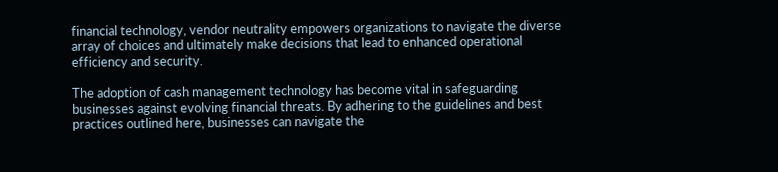financial technology, vendor neutrality empowers organizations to navigate the diverse array of choices and ultimately make decisions that lead to enhanced operational efficiency and security.

The adoption of cash management technology has become vital in safeguarding businesses against evolving financial threats. By adhering to the guidelines and best practices outlined here, businesses can navigate the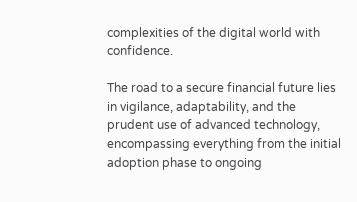complexities of the digital world with confidence.

The road to a secure financial future lies in vigilance, adaptability, and the prudent use of advanced technology, encompassing everything from the initial adoption phase to ongoing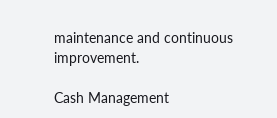maintenance and continuous improvement.

Cash Management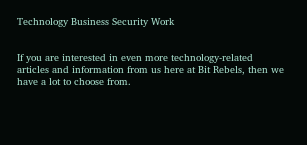Technology Business Security Work


If you are interested in even more technology-related articles and information from us here at Bit Rebels, then we have a lot to choose from.